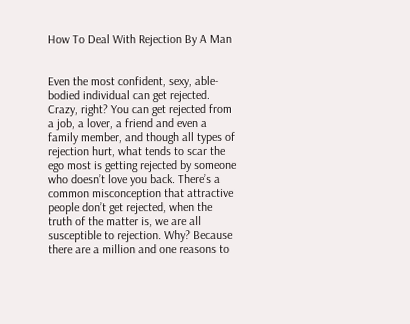How To Deal With Rejection By A Man


Even the most confident, sexy, able-bodied individual can get rejected. Crazy, right? You can get rejected from a job, a lover, a friend and even a family member, and though all types of rejection hurt, what tends to scar the ego most is getting rejected by someone who doesn’t love you back. There’s a common misconception that attractive people don’t get rejected, when the truth of the matter is, we are all susceptible to rejection. Why? Because there are a million and one reasons to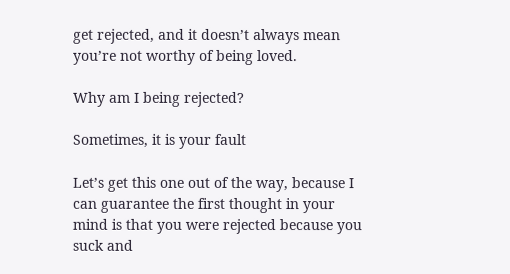get rejected, and it doesn’t always mean you’re not worthy of being loved.

Why am I being rejected?

Sometimes, it is your fault

Let’s get this one out of the way, because I can guarantee the first thought in your mind is that you were rejected because you suck and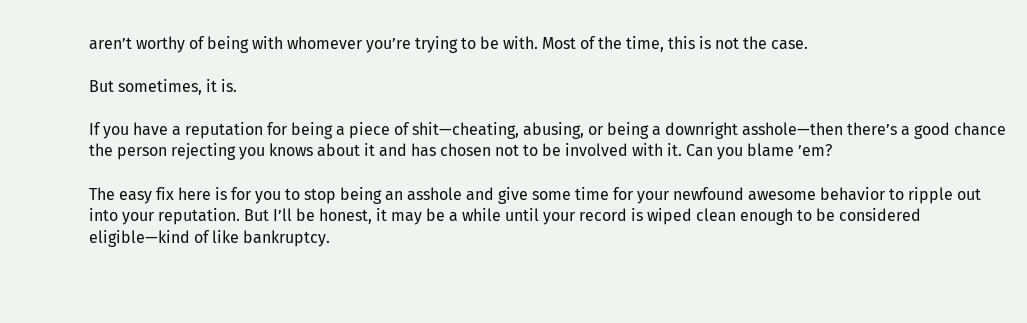aren’t worthy of being with whomever you’re trying to be with. Most of the time, this is not the case.

But sometimes, it is.

If you have a reputation for being a piece of shit—cheating, abusing, or being a downright asshole—then there’s a good chance the person rejecting you knows about it and has chosen not to be involved with it. Can you blame ’em?

The easy fix here is for you to stop being an asshole and give some time for your newfound awesome behavior to ripple out into your reputation. But I’ll be honest, it may be a while until your record is wiped clean enough to be considered eligible—kind of like bankruptcy.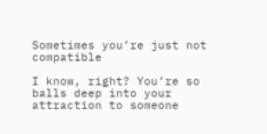Sometimes you’re just not compatible

I know, right? You’re so balls deep into your attraction to someone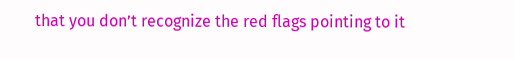that you don’t recognize the red flags pointing to it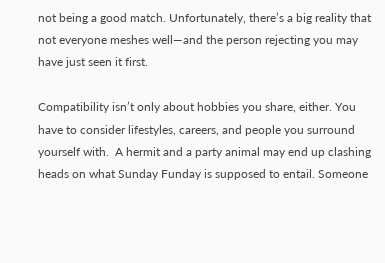not being a good match. Unfortunately, there’s a big reality that not everyone meshes well—and the person rejecting you may have just seen it first.

Compatibility isn’t only about hobbies you share, either. You have to consider lifestyles, careers, and people you surround yourself with.  A hermit and a party animal may end up clashing heads on what Sunday Funday is supposed to entail. Someone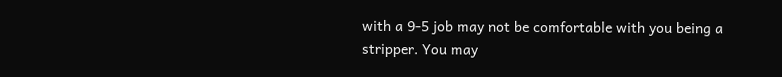with a 9-5 job may not be comfortable with you being a stripper. You may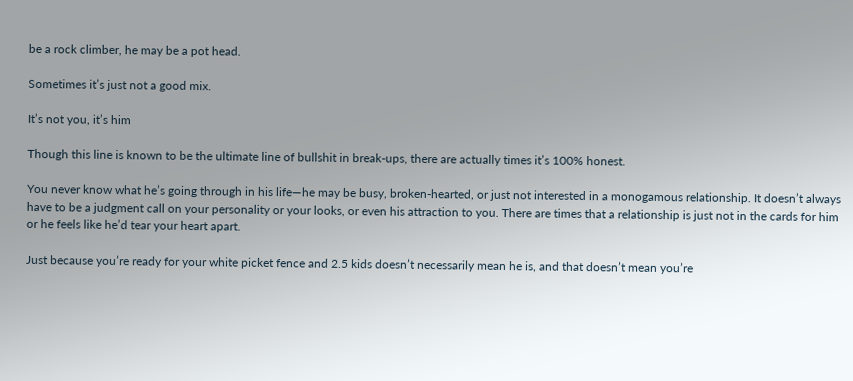be a rock climber, he may be a pot head.

Sometimes it’s just not a good mix.

It’s not you, it’s him

Though this line is known to be the ultimate line of bullshit in break-ups, there are actually times it’s 100% honest.

You never know what he’s going through in his life—he may be busy, broken-hearted, or just not interested in a monogamous relationship. It doesn’t always have to be a judgment call on your personality or your looks, or even his attraction to you. There are times that a relationship is just not in the cards for him or he feels like he’d tear your heart apart.

Just because you’re ready for your white picket fence and 2.5 kids doesn’t necessarily mean he is, and that doesn’t mean you’re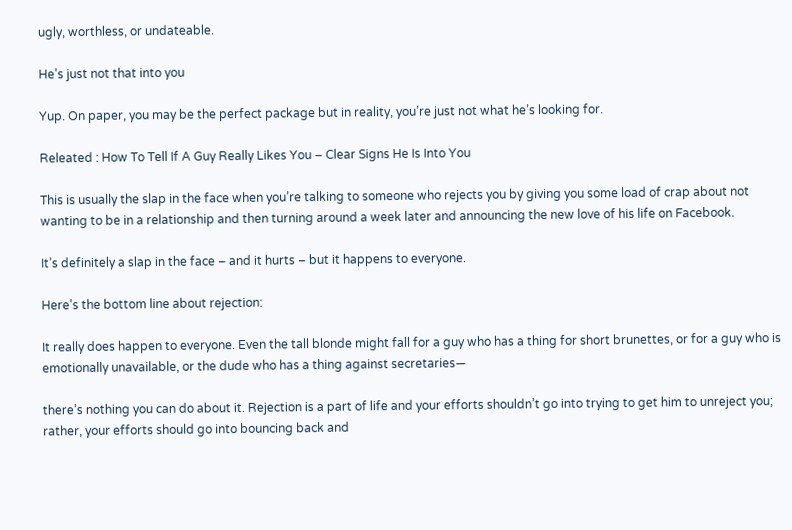ugly, worthless, or undateable.

He’s just not that into you

Yup. On paper, you may be the perfect package but in reality, you’re just not what he’s looking for.

Releated : How To Tell If A Guy Really Likes You – Clear Signs He Is Into You

This is usually the slap in the face when you’re talking to someone who rejects you by giving you some load of crap about not wanting to be in a relationship and then turning around a week later and announcing the new love of his life on Facebook.

It’s definitely a slap in the face – and it hurts – but it happens to everyone.

Here’s the bottom line about rejection:

It really does happen to everyone. Even the tall blonde might fall for a guy who has a thing for short brunettes, or for a guy who is emotionally unavailable, or the dude who has a thing against secretaries—

there’s nothing you can do about it. Rejection is a part of life and your efforts shouldn’t go into trying to get him to unreject you; rather, your efforts should go into bouncing back and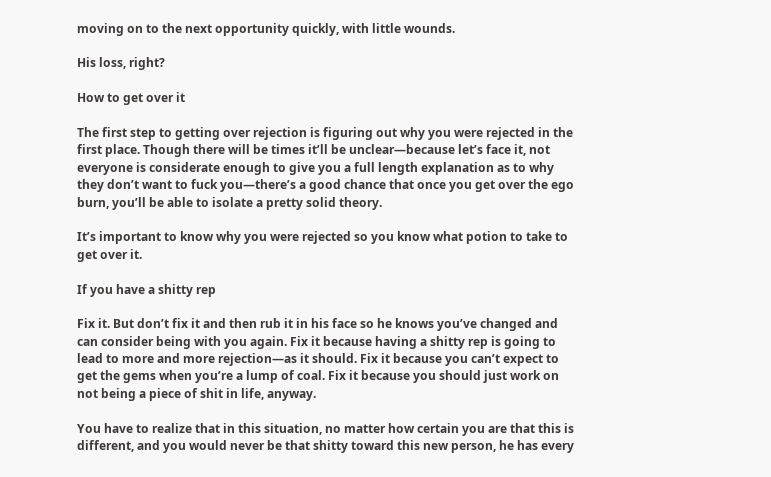moving on to the next opportunity quickly, with little wounds.

His loss, right?

How to get over it

The first step to getting over rejection is figuring out why you were rejected in the first place. Though there will be times it’ll be unclear—because let’s face it, not everyone is considerate enough to give you a full length explanation as to why they don’t want to fuck you—there’s a good chance that once you get over the ego burn, you’ll be able to isolate a pretty solid theory.

It’s important to know why you were rejected so you know what potion to take to get over it.

If you have a shitty rep

Fix it. But don’t fix it and then rub it in his face so he knows you’ve changed and can consider being with you again. Fix it because having a shitty rep is going to lead to more and more rejection—as it should. Fix it because you can’t expect to get the gems when you’re a lump of coal. Fix it because you should just work on not being a piece of shit in life, anyway.

You have to realize that in this situation, no matter how certain you are that this is different, and you would never be that shitty toward this new person, he has every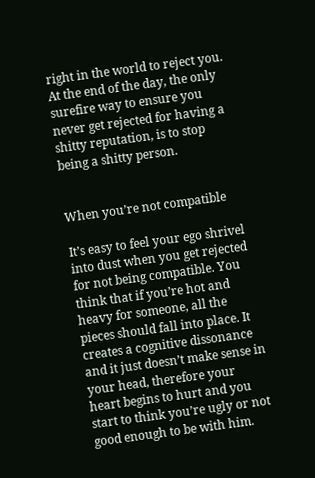right in the world to reject you. At the end of the day, the only surefire way to ensure you never get rejected for having a shitty reputation, is to stop being a shitty person.


When you’re not compatible

It’s easy to feel your ego shrivel into dust when you get rejected for not being compatible. You think that if you’re hot and heavy for someone, all the pieces should fall into place. It creates a cognitive dissonance and it just doesn’t make sense in your head, therefore your heart begins to hurt and you start to think you’re ugly or not good enough to be with him.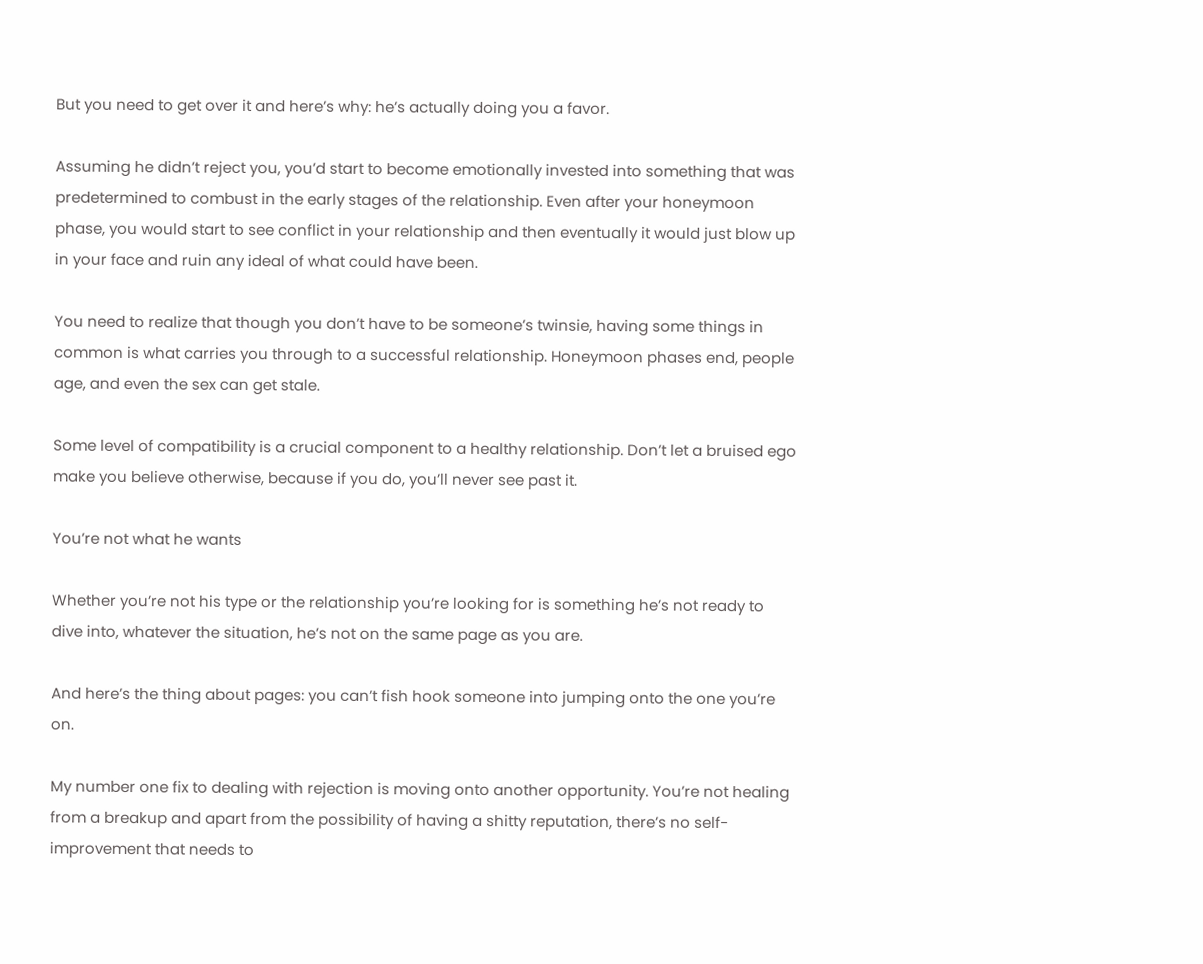But you need to get over it and here’s why: he’s actually doing you a favor.

Assuming he didn’t reject you, you’d start to become emotionally invested into something that was predetermined to combust in the early stages of the relationship. Even after your honeymoon phase, you would start to see conflict in your relationship and then eventually it would just blow up in your face and ruin any ideal of what could have been.

You need to realize that though you don’t have to be someone’s twinsie, having some things in common is what carries you through to a successful relationship. Honeymoon phases end, people age, and even the sex can get stale.

Some level of compatibility is a crucial component to a healthy relationship. Don’t let a bruised ego make you believe otherwise, because if you do, you’ll never see past it.

You’re not what he wants

Whether you’re not his type or the relationship you’re looking for is something he’s not ready to dive into, whatever the situation, he’s not on the same page as you are.

And here’s the thing about pages: you can’t fish hook someone into jumping onto the one you’re on.

My number one fix to dealing with rejection is moving onto another opportunity. You’re not healing from a breakup and apart from the possibility of having a shitty reputation, there’s no self-improvement that needs to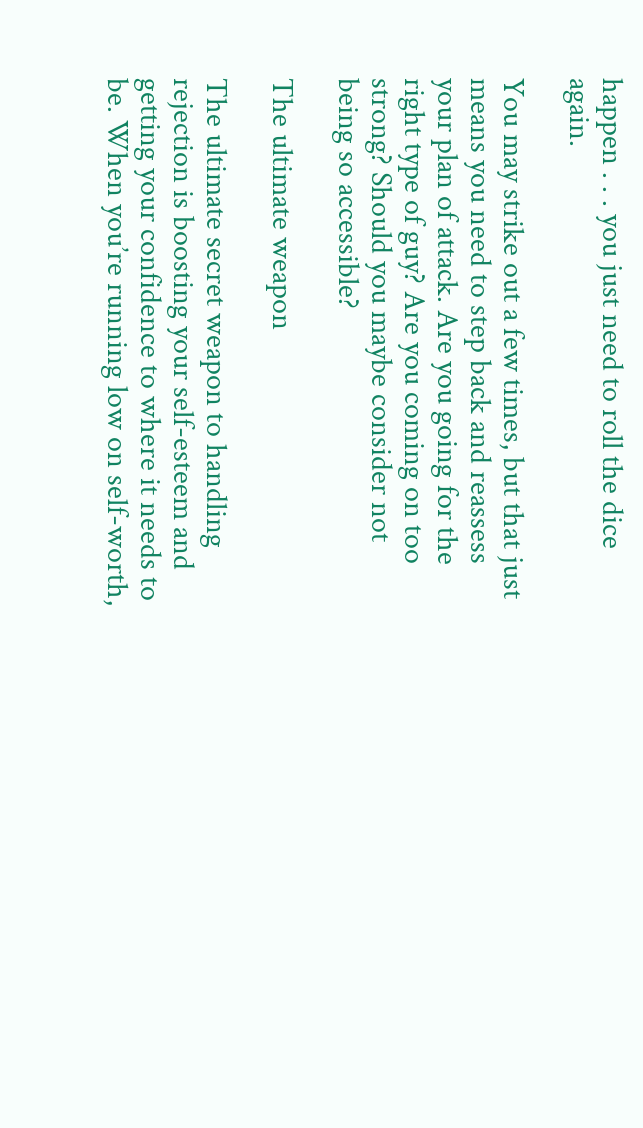happen . . . you just need to roll the dice again.

You may strike out a few times, but that just means you need to step back and reassess your plan of attack. Are you going for the right type of guy? Are you coming on too strong? Should you maybe consider not being so accessible?

The ultimate weapon

The ultimate secret weapon to handling rejection is boosting your self-esteem and getting your confidence to where it needs to be. When you’re running low on self-worth,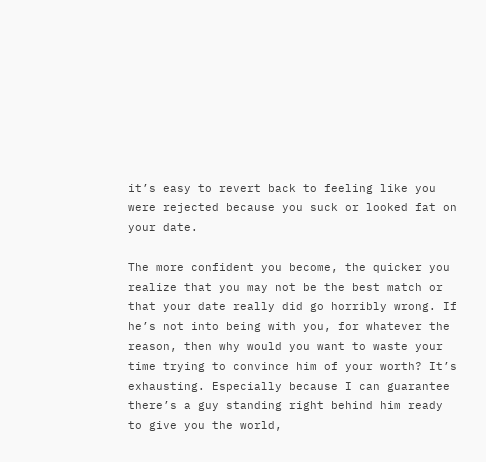it’s easy to revert back to feeling like you were rejected because you suck or looked fat on your date.

The more confident you become, the quicker you realize that you may not be the best match or that your date really did go horribly wrong. If he’s not into being with you, for whatever the reason, then why would you want to waste your time trying to convince him of your worth? It’s exhausting. Especially because I can guarantee there’s a guy standing right behind him ready to give you the world,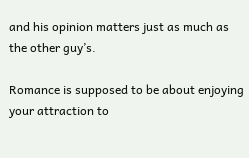and his opinion matters just as much as the other guy’s.

Romance is supposed to be about enjoying your attraction to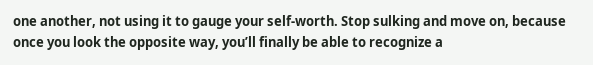one another, not using it to gauge your self-worth. Stop sulking and move on, because once you look the opposite way, you’ll finally be able to recognize a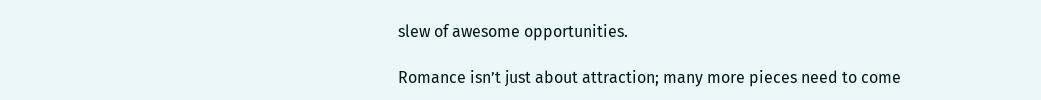slew of awesome opportunities.

Romance isn’t just about attraction; many more pieces need to come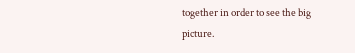together in order to see the big picture.